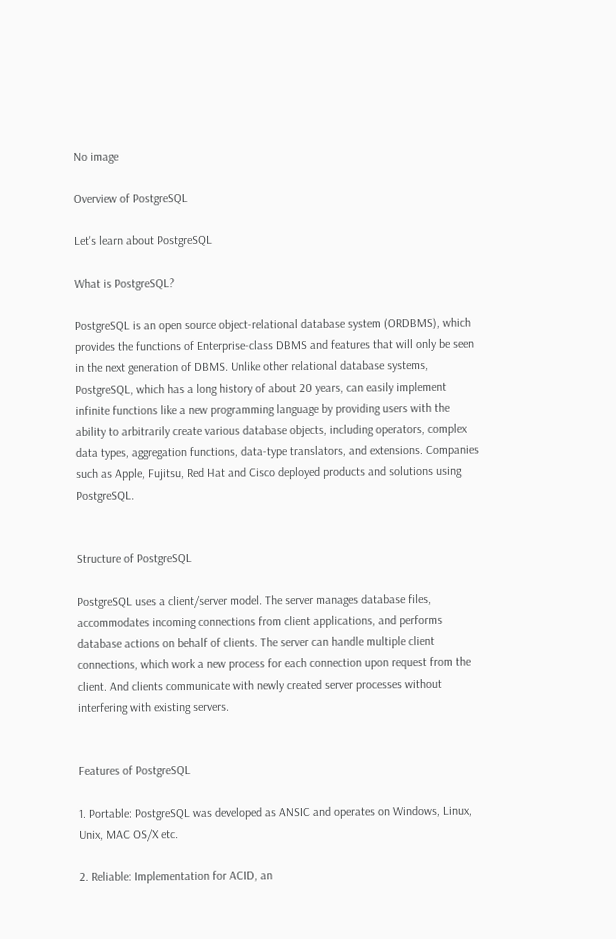No image

Overview of PostgreSQL

Let's learn about PostgreSQL

What is PostgreSQL?

PostgreSQL is an open source object-relational database system (ORDBMS), which provides the functions of Enterprise-class DBMS and features that will only be seen in the next generation of DBMS. Unlike other relational database systems, PostgreSQL, which has a long history of about 20 years, can easily implement infinite functions like a new programming language by providing users with the ability to arbitrarily create various database objects, including operators, complex data types, aggregation functions, data-type translators, and extensions. Companies such as Apple, Fujitsu, Red Hat and Cisco deployed products and solutions using PostgreSQL.


Structure of PostgreSQL

PostgreSQL uses a client/server model. The server manages database files, accommodates incoming connections from client applications, and performs database actions on behalf of clients. The server can handle multiple client connections, which work a new process for each connection upon request from the client. And clients communicate with newly created server processes without interfering with existing servers.


Features of PostgreSQL

1. Portable: PostgreSQL was developed as ANSIC and operates on Windows, Linux, Unix, MAC OS/X etc.

2. Reliable: Implementation for ACID, an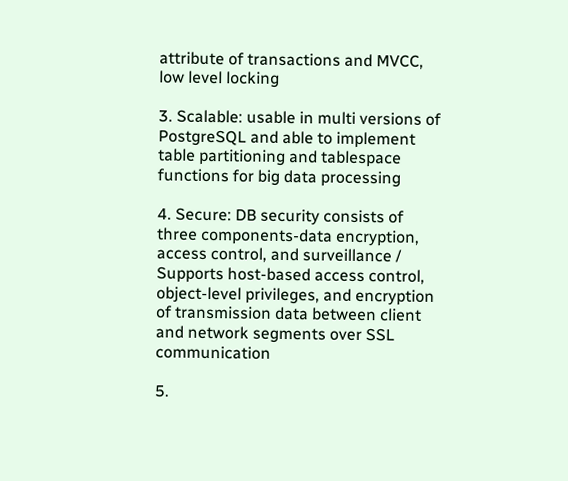attribute of transactions and MVCC, low level locking

3. Scalable: usable in multi versions of PostgreSQL and able to implement table partitioning and tablespace functions for big data processing

4. Secure: DB security consists of three components-data encryption, access control, and surveillance / Supports host-based access control, object-level privileges, and encryption of transmission data between client and network segments over SSL communication

5.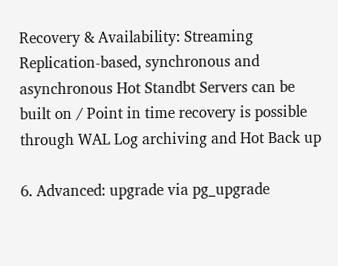Recovery & Availability: Streaming Replication-based, synchronous and asynchronous Hot Standbt Servers can be built on / Point in time recovery is possible through WAL Log archiving and Hot Back up

6. Advanced: upgrade via pg_upgrade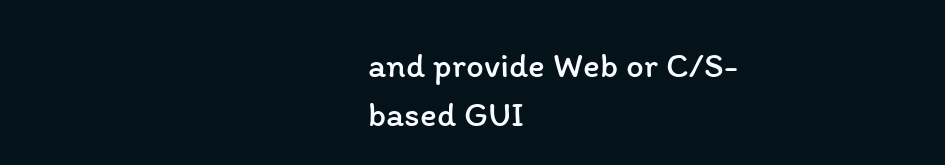and provide Web or C/S-based GUI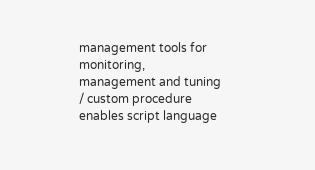management tools for monitoring, management and tuning / custom procedure enables script language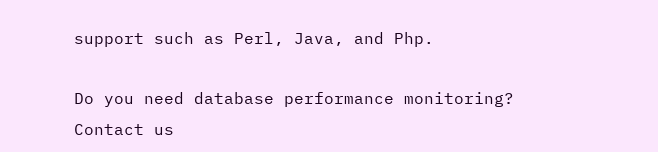support such as Perl, Java, and Php.

Do you need database performance monitoring? Contact us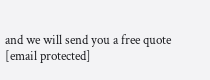and we will send you a free quote
[email protected]